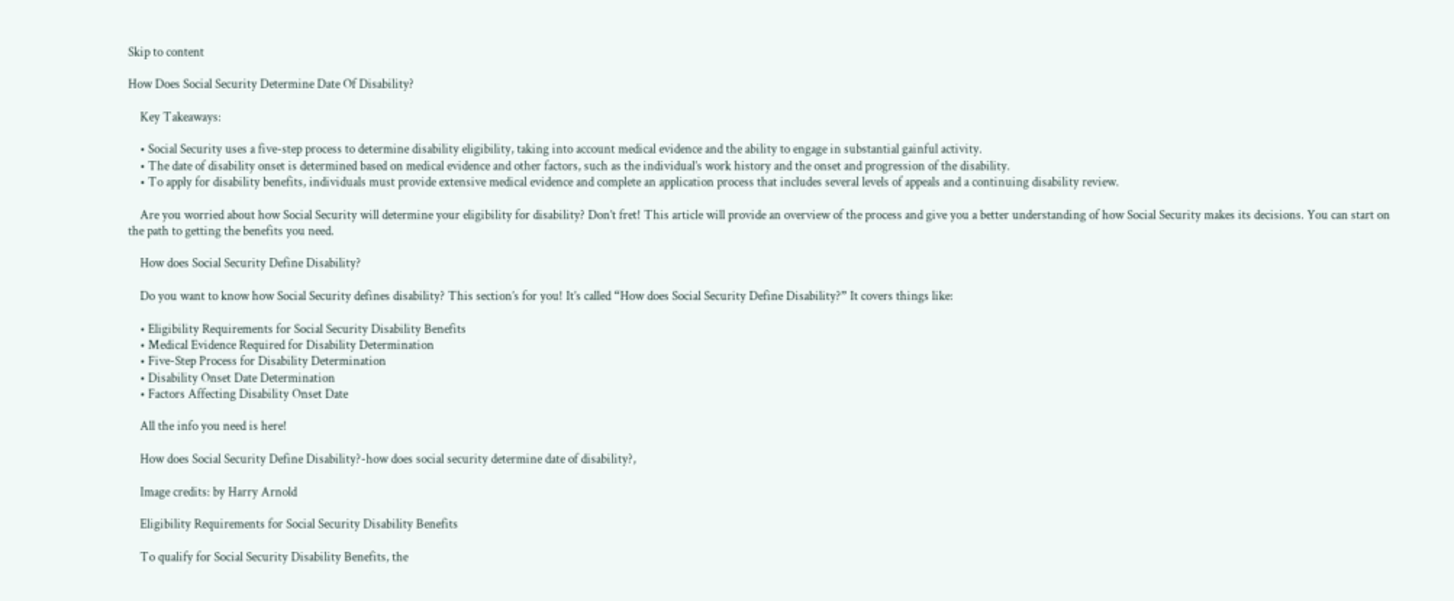Skip to content

How Does Social Security Determine Date Of Disability?

    Key Takeaways:

    • Social Security uses a five-step process to determine disability eligibility, taking into account medical evidence and the ability to engage in substantial gainful activity.
    • The date of disability onset is determined based on medical evidence and other factors, such as the individual’s work history and the onset and progression of the disability.
    • To apply for disability benefits, individuals must provide extensive medical evidence and complete an application process that includes several levels of appeals and a continuing disability review.

    Are you worried about how Social Security will determine your eligibility for disability? Don’t fret! This article will provide an overview of the process and give you a better understanding of how Social Security makes its decisions. You can start on the path to getting the benefits you need.

    How does Social Security Define Disability?

    Do you want to know how Social Security defines disability? This section’s for you! It’s called “How does Social Security Define Disability?” It covers things like:

    • Eligibility Requirements for Social Security Disability Benefits
    • Medical Evidence Required for Disability Determination
    • Five-Step Process for Disability Determination
    • Disability Onset Date Determination
    • Factors Affecting Disability Onset Date

    All the info you need is here!

    How does Social Security Define Disability?-how does social security determine date of disability?,

    Image credits: by Harry Arnold

    Eligibility Requirements for Social Security Disability Benefits

    To qualify for Social Security Disability Benefits, the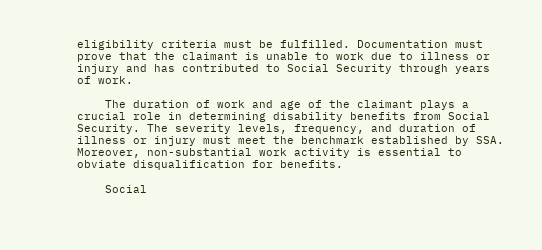eligibility criteria must be fulfilled. Documentation must prove that the claimant is unable to work due to illness or injury and has contributed to Social Security through years of work.

    The duration of work and age of the claimant plays a crucial role in determining disability benefits from Social Security. The severity levels, frequency, and duration of illness or injury must meet the benchmark established by SSA. Moreover, non-substantial work activity is essential to obviate disqualification for benefits.

    Social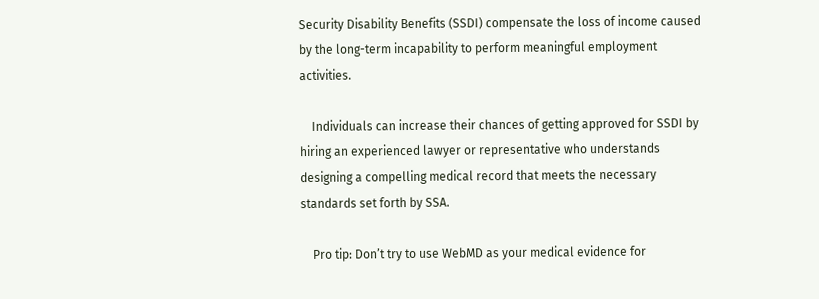Security Disability Benefits (SSDI) compensate the loss of income caused by the long-term incapability to perform meaningful employment activities.

    Individuals can increase their chances of getting approved for SSDI by hiring an experienced lawyer or representative who understands designing a compelling medical record that meets the necessary standards set forth by SSA.

    Pro tip: Don’t try to use WebMD as your medical evidence for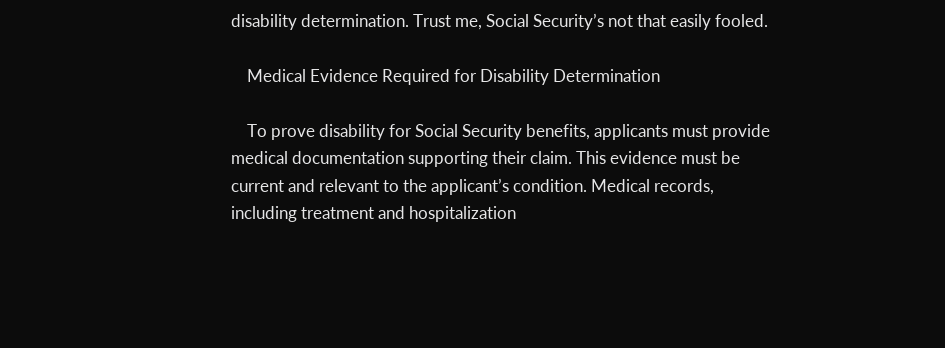disability determination. Trust me, Social Security’s not that easily fooled.

    Medical Evidence Required for Disability Determination

    To prove disability for Social Security benefits, applicants must provide medical documentation supporting their claim. This evidence must be current and relevant to the applicant’s condition. Medical records, including treatment and hospitalization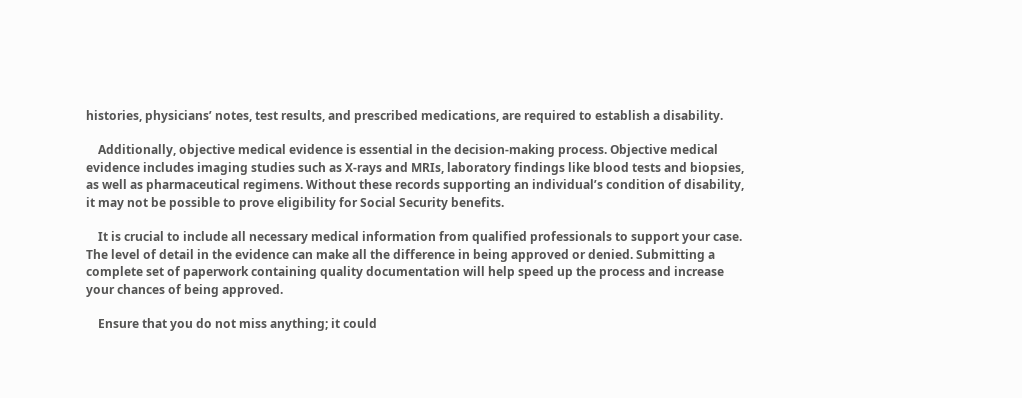histories, physicians’ notes, test results, and prescribed medications, are required to establish a disability.

    Additionally, objective medical evidence is essential in the decision-making process. Objective medical evidence includes imaging studies such as X-rays and MRIs, laboratory findings like blood tests and biopsies, as well as pharmaceutical regimens. Without these records supporting an individual’s condition of disability, it may not be possible to prove eligibility for Social Security benefits.

    It is crucial to include all necessary medical information from qualified professionals to support your case. The level of detail in the evidence can make all the difference in being approved or denied. Submitting a complete set of paperwork containing quality documentation will help speed up the process and increase your chances of being approved.

    Ensure that you do not miss anything; it could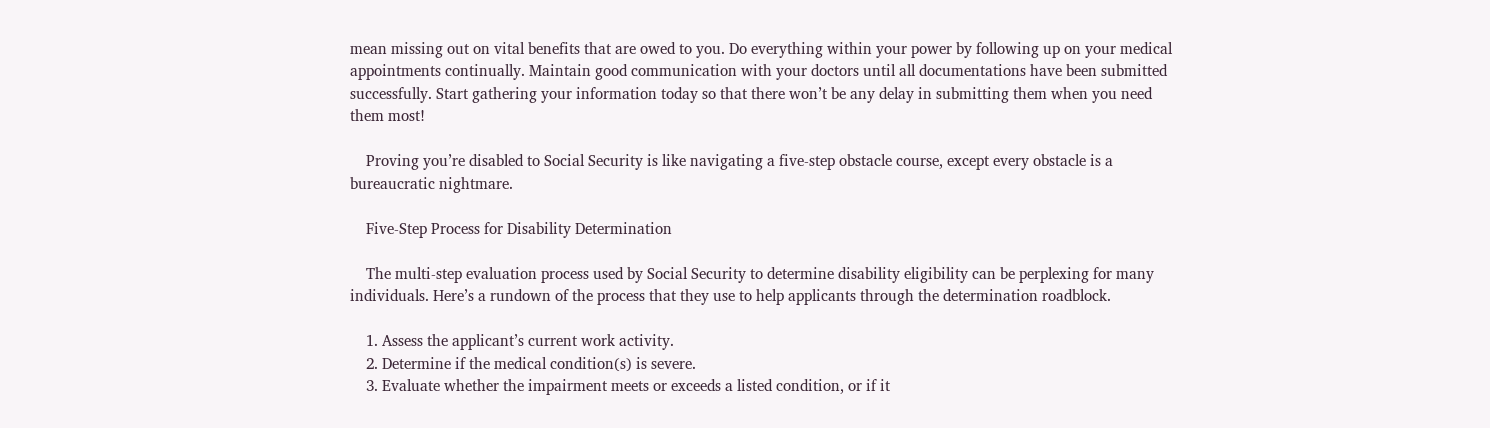mean missing out on vital benefits that are owed to you. Do everything within your power by following up on your medical appointments continually. Maintain good communication with your doctors until all documentations have been submitted successfully. Start gathering your information today so that there won’t be any delay in submitting them when you need them most!

    Proving you’re disabled to Social Security is like navigating a five-step obstacle course, except every obstacle is a bureaucratic nightmare.

    Five-Step Process for Disability Determination

    The multi-step evaluation process used by Social Security to determine disability eligibility can be perplexing for many individuals. Here’s a rundown of the process that they use to help applicants through the determination roadblock.

    1. Assess the applicant’s current work activity.
    2. Determine if the medical condition(s) is severe.
    3. Evaluate whether the impairment meets or exceeds a listed condition, or if it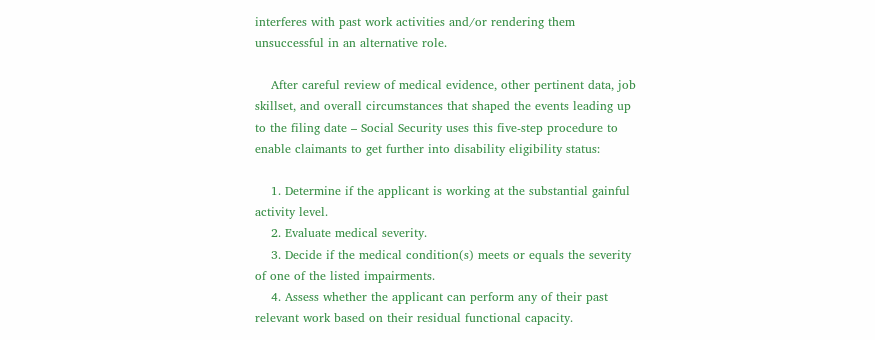interferes with past work activities and/or rendering them unsuccessful in an alternative role.

    After careful review of medical evidence, other pertinent data, job skillset, and overall circumstances that shaped the events leading up to the filing date – Social Security uses this five-step procedure to enable claimants to get further into disability eligibility status:

    1. Determine if the applicant is working at the substantial gainful activity level.
    2. Evaluate medical severity.
    3. Decide if the medical condition(s) meets or equals the severity of one of the listed impairments.
    4. Assess whether the applicant can perform any of their past relevant work based on their residual functional capacity.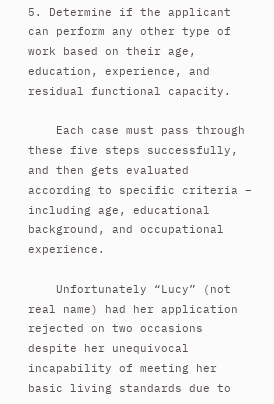5. Determine if the applicant can perform any other type of work based on their age, education, experience, and residual functional capacity.

    Each case must pass through these five steps successfully, and then gets evaluated according to specific criteria – including age, educational background, and occupational experience.

    Unfortunately “Lucy” (not real name) had her application rejected on two occasions despite her unequivocal incapability of meeting her basic living standards due to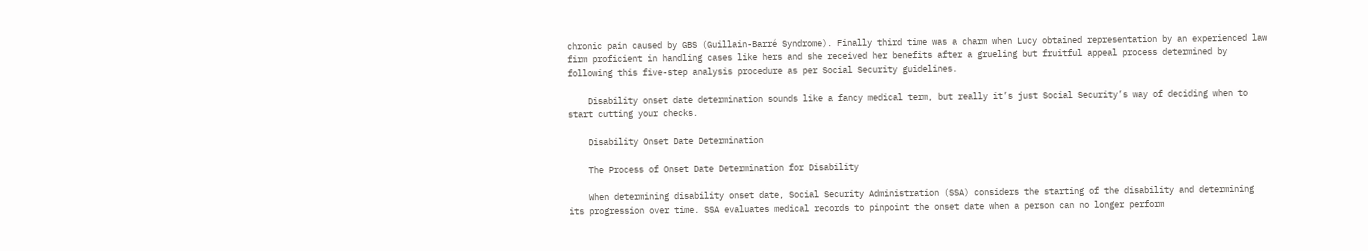chronic pain caused by GBS (Guillain-Barré Syndrome). Finally third time was a charm when Lucy obtained representation by an experienced law firm proficient in handling cases like hers and she received her benefits after a grueling but fruitful appeal process determined by following this five-step analysis procedure as per Social Security guidelines.

    Disability onset date determination sounds like a fancy medical term, but really it’s just Social Security’s way of deciding when to start cutting your checks.

    Disability Onset Date Determination

    The Process of Onset Date Determination for Disability

    When determining disability onset date, Social Security Administration (SSA) considers the starting of the disability and determining its progression over time. SSA evaluates medical records to pinpoint the onset date when a person can no longer perform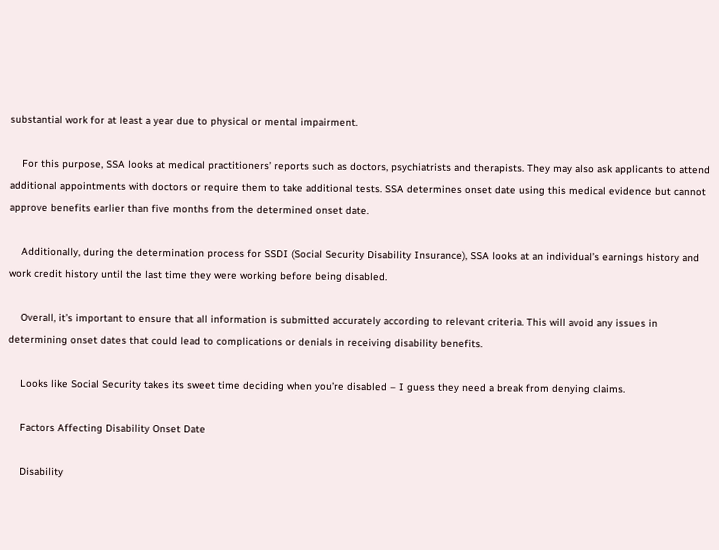substantial work for at least a year due to physical or mental impairment.

    For this purpose, SSA looks at medical practitioners’ reports such as doctors, psychiatrists and therapists. They may also ask applicants to attend additional appointments with doctors or require them to take additional tests. SSA determines onset date using this medical evidence but cannot approve benefits earlier than five months from the determined onset date.

    Additionally, during the determination process for SSDI (Social Security Disability Insurance), SSA looks at an individual’s earnings history and work credit history until the last time they were working before being disabled.

    Overall, it’s important to ensure that all information is submitted accurately according to relevant criteria. This will avoid any issues in determining onset dates that could lead to complications or denials in receiving disability benefits.

    Looks like Social Security takes its sweet time deciding when you’re disabled – I guess they need a break from denying claims.

    Factors Affecting Disability Onset Date

    Disability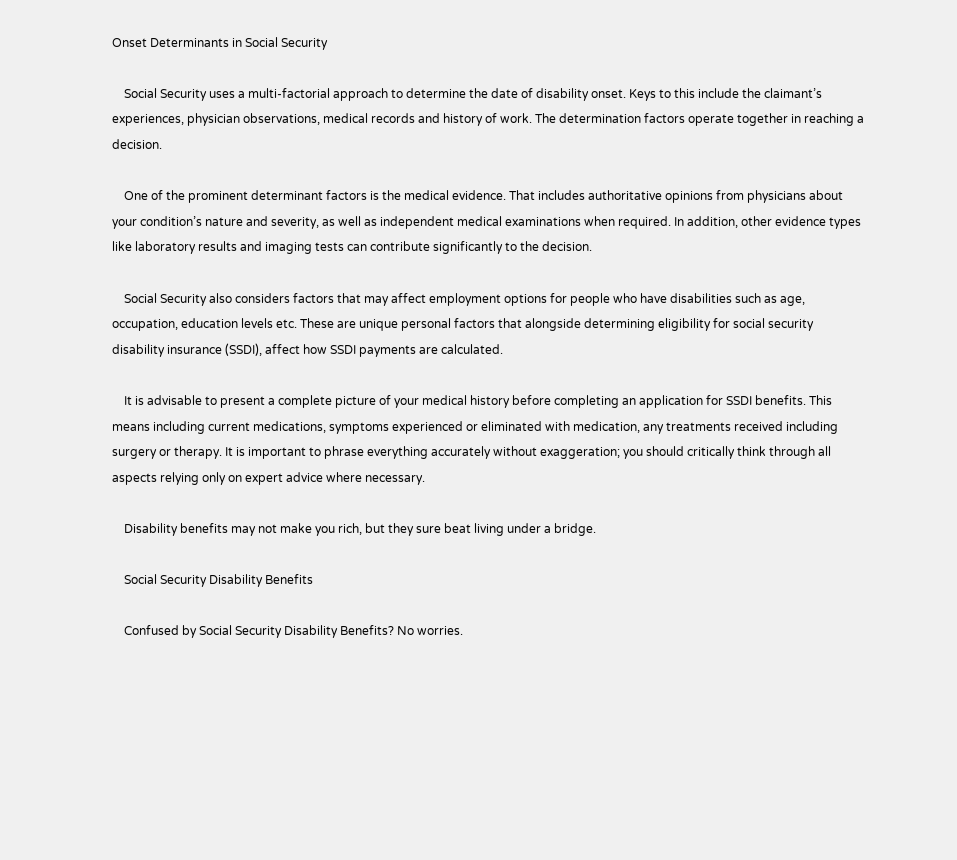Onset Determinants in Social Security

    Social Security uses a multi-factorial approach to determine the date of disability onset. Keys to this include the claimant’s experiences, physician observations, medical records and history of work. The determination factors operate together in reaching a decision.

    One of the prominent determinant factors is the medical evidence. That includes authoritative opinions from physicians about your condition’s nature and severity, as well as independent medical examinations when required. In addition, other evidence types like laboratory results and imaging tests can contribute significantly to the decision.

    Social Security also considers factors that may affect employment options for people who have disabilities such as age, occupation, education levels etc. These are unique personal factors that alongside determining eligibility for social security disability insurance (SSDI), affect how SSDI payments are calculated.

    It is advisable to present a complete picture of your medical history before completing an application for SSDI benefits. This means including current medications, symptoms experienced or eliminated with medication, any treatments received including surgery or therapy. It is important to phrase everything accurately without exaggeration; you should critically think through all aspects relying only on expert advice where necessary.

    Disability benefits may not make you rich, but they sure beat living under a bridge.

    Social Security Disability Benefits

    Confused by Social Security Disability Benefits? No worries.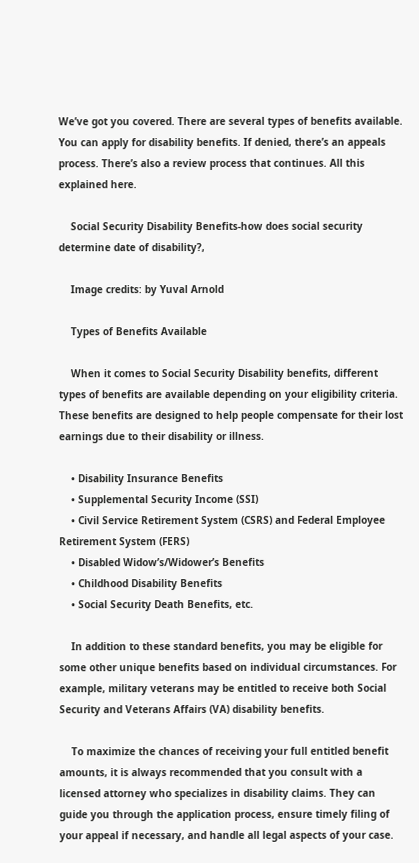We’ve got you covered. There are several types of benefits available. You can apply for disability benefits. If denied, there’s an appeals process. There’s also a review process that continues. All this explained here.

    Social Security Disability Benefits-how does social security determine date of disability?,

    Image credits: by Yuval Arnold

    Types of Benefits Available

    When it comes to Social Security Disability benefits, different types of benefits are available depending on your eligibility criteria. These benefits are designed to help people compensate for their lost earnings due to their disability or illness.

    • Disability Insurance Benefits
    • Supplemental Security Income (SSI)
    • Civil Service Retirement System (CSRS) and Federal Employee Retirement System (FERS)
    • Disabled Widow’s/Widower’s Benefits
    • Childhood Disability Benefits
    • Social Security Death Benefits, etc.

    In addition to these standard benefits, you may be eligible for some other unique benefits based on individual circumstances. For example, military veterans may be entitled to receive both Social Security and Veterans Affairs (VA) disability benefits.

    To maximize the chances of receiving your full entitled benefit amounts, it is always recommended that you consult with a licensed attorney who specializes in disability claims. They can guide you through the application process, ensure timely filing of your appeal if necessary, and handle all legal aspects of your case.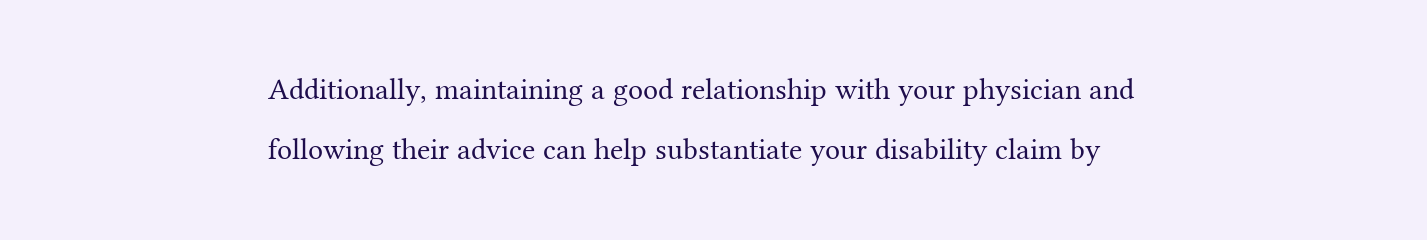Additionally, maintaining a good relationship with your physician and following their advice can help substantiate your disability claim by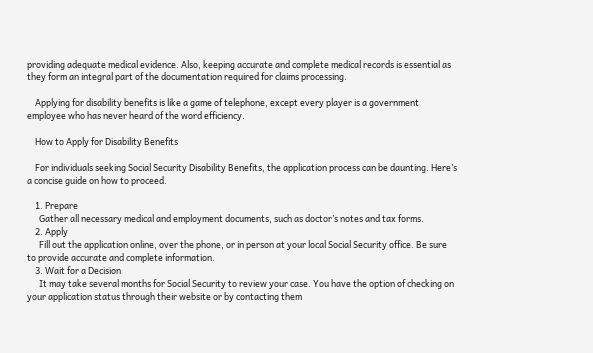providing adequate medical evidence. Also, keeping accurate and complete medical records is essential as they form an integral part of the documentation required for claims processing.

    Applying for disability benefits is like a game of telephone, except every player is a government employee who has never heard of the word efficiency.

    How to Apply for Disability Benefits

    For individuals seeking Social Security Disability Benefits, the application process can be daunting. Here’s a concise guide on how to proceed.

    1. Prepare
      Gather all necessary medical and employment documents, such as doctor’s notes and tax forms.
    2. Apply
      Fill out the application online, over the phone, or in person at your local Social Security office. Be sure to provide accurate and complete information.
    3. Wait for a Decision
      It may take several months for Social Security to review your case. You have the option of checking on your application status through their website or by contacting them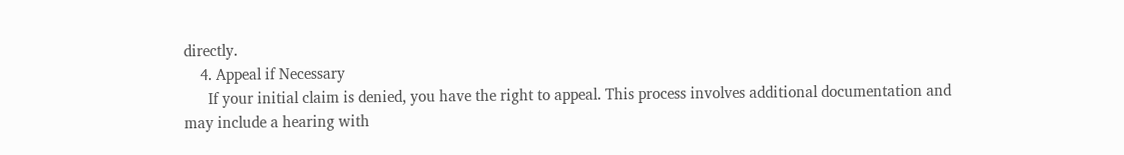directly.
    4. Appeal if Necessary
      If your initial claim is denied, you have the right to appeal. This process involves additional documentation and may include a hearing with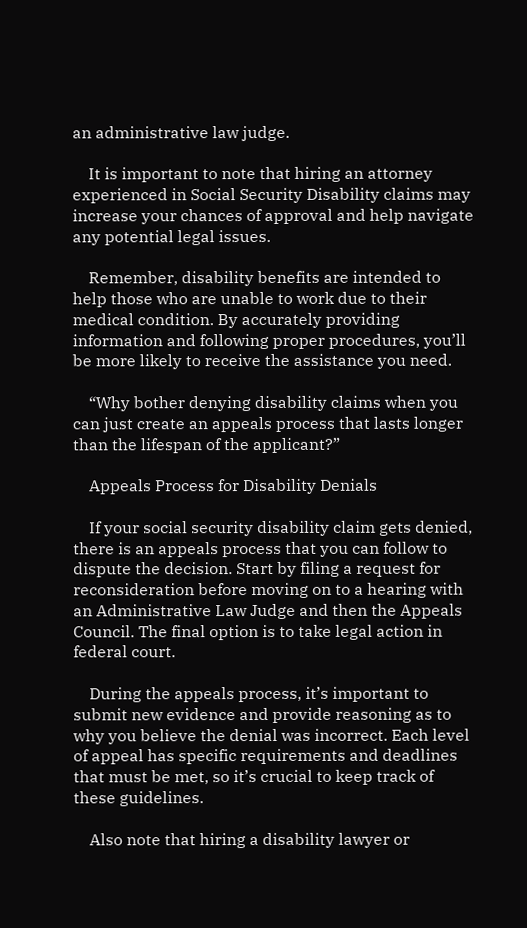an administrative law judge.

    It is important to note that hiring an attorney experienced in Social Security Disability claims may increase your chances of approval and help navigate any potential legal issues.

    Remember, disability benefits are intended to help those who are unable to work due to their medical condition. By accurately providing information and following proper procedures, you’ll be more likely to receive the assistance you need.

    “Why bother denying disability claims when you can just create an appeals process that lasts longer than the lifespan of the applicant?”

    Appeals Process for Disability Denials

    If your social security disability claim gets denied, there is an appeals process that you can follow to dispute the decision. Start by filing a request for reconsideration before moving on to a hearing with an Administrative Law Judge and then the Appeals Council. The final option is to take legal action in federal court.

    During the appeals process, it’s important to submit new evidence and provide reasoning as to why you believe the denial was incorrect. Each level of appeal has specific requirements and deadlines that must be met, so it’s crucial to keep track of these guidelines.

    Also note that hiring a disability lawyer or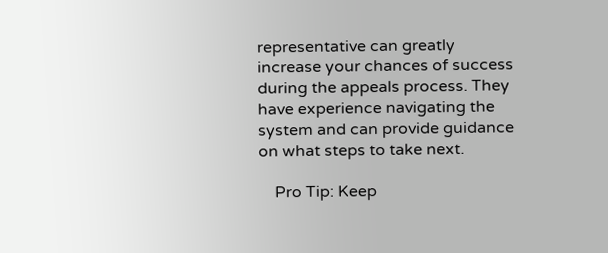representative can greatly increase your chances of success during the appeals process. They have experience navigating the system and can provide guidance on what steps to take next.

    Pro Tip: Keep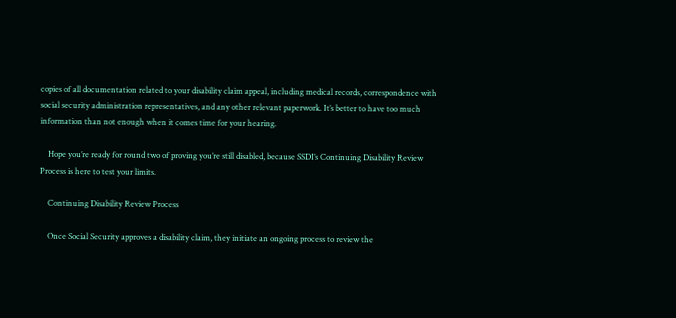copies of all documentation related to your disability claim appeal, including medical records, correspondence with social security administration representatives, and any other relevant paperwork. It’s better to have too much information than not enough when it comes time for your hearing.

    Hope you’re ready for round two of proving you’re still disabled, because SSDI’s Continuing Disability Review Process is here to test your limits.

    Continuing Disability Review Process

    Once Social Security approves a disability claim, they initiate an ongoing process to review the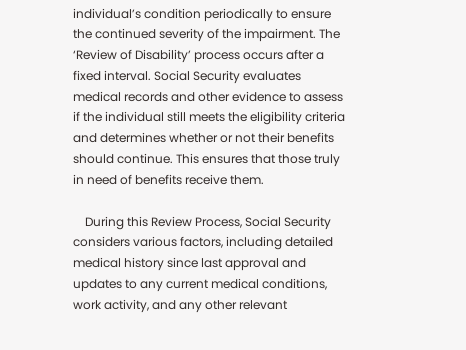individual’s condition periodically to ensure the continued severity of the impairment. The ‘Review of Disability’ process occurs after a fixed interval. Social Security evaluates medical records and other evidence to assess if the individual still meets the eligibility criteria and determines whether or not their benefits should continue. This ensures that those truly in need of benefits receive them.

    During this Review Process, Social Security considers various factors, including detailed medical history since last approval and updates to any current medical conditions, work activity, and any other relevant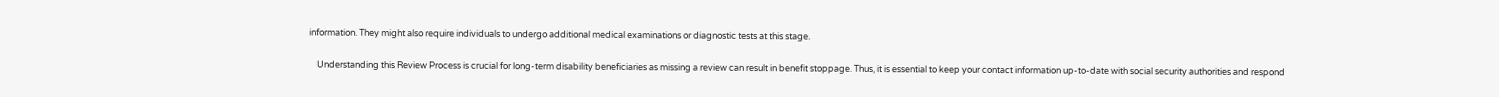information. They might also require individuals to undergo additional medical examinations or diagnostic tests at this stage.

    Understanding this Review Process is crucial for long-term disability beneficiaries as missing a review can result in benefit stoppage. Thus, it is essential to keep your contact information up-to-date with social security authorities and respond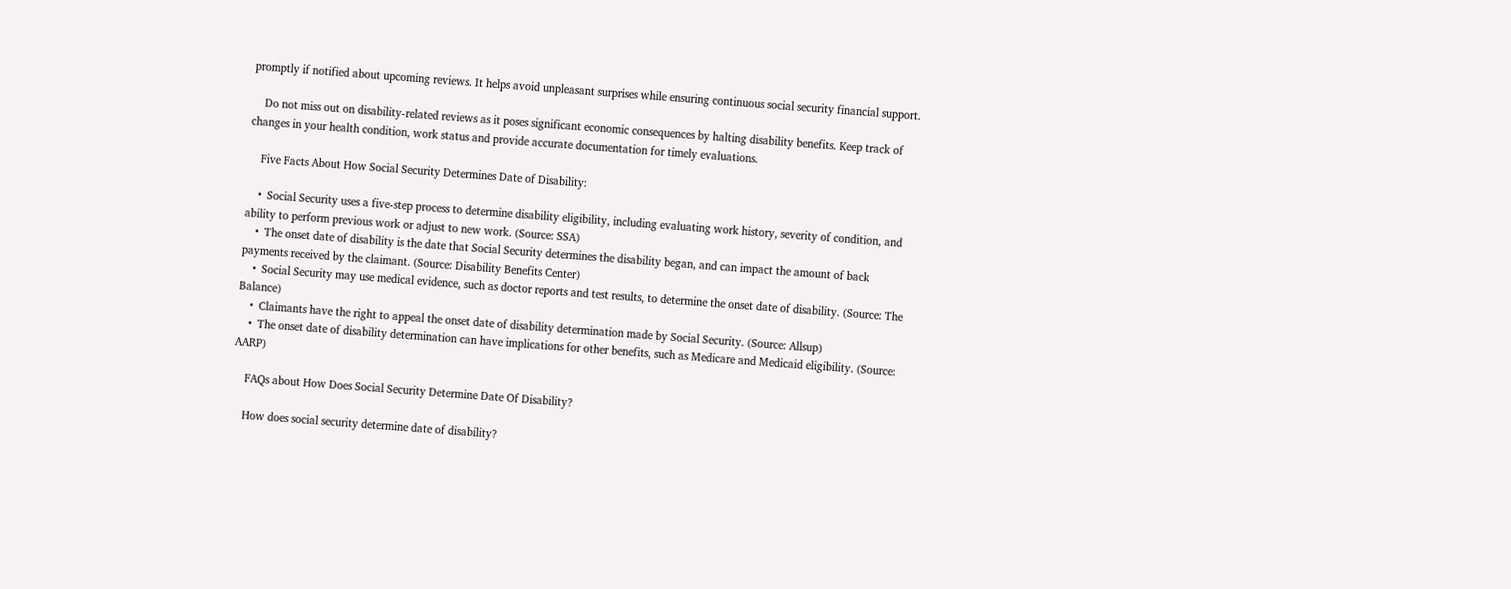promptly if notified about upcoming reviews. It helps avoid unpleasant surprises while ensuring continuous social security financial support.

    Do not miss out on disability-related reviews as it poses significant economic consequences by halting disability benefits. Keep track of changes in your health condition, work status and provide accurate documentation for timely evaluations.

    Five Facts About How Social Security Determines Date of Disability:

    •  Social Security uses a five-step process to determine disability eligibility, including evaluating work history, severity of condition, and ability to perform previous work or adjust to new work. (Source: SSA)
    •  The onset date of disability is the date that Social Security determines the disability began, and can impact the amount of back payments received by the claimant. (Source: Disability Benefits Center)
    •  Social Security may use medical evidence, such as doctor reports and test results, to determine the onset date of disability. (Source: The Balance)
    •  Claimants have the right to appeal the onset date of disability determination made by Social Security. (Source: Allsup)
    •  The onset date of disability determination can have implications for other benefits, such as Medicare and Medicaid eligibility. (Source: AARP)

    FAQs about How Does Social Security Determine Date Of Disability?

    How does social security determine date of disability?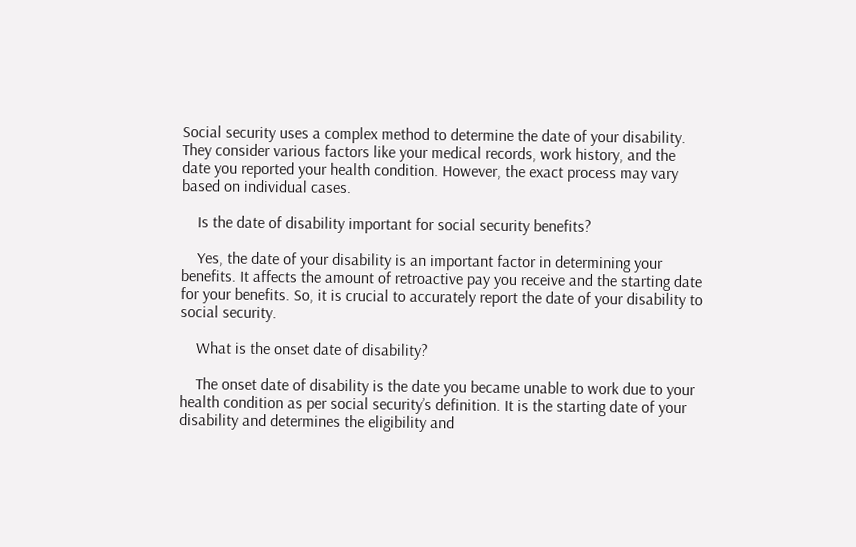Social security uses a complex method to determine the date of your disability. They consider various factors like your medical records, work history, and the date you reported your health condition. However, the exact process may vary based on individual cases.

    Is the date of disability important for social security benefits?

    Yes, the date of your disability is an important factor in determining your benefits. It affects the amount of retroactive pay you receive and the starting date for your benefits. So, it is crucial to accurately report the date of your disability to social security.

    What is the onset date of disability?

    The onset date of disability is the date you became unable to work due to your health condition as per social security’s definition. It is the starting date of your disability and determines the eligibility and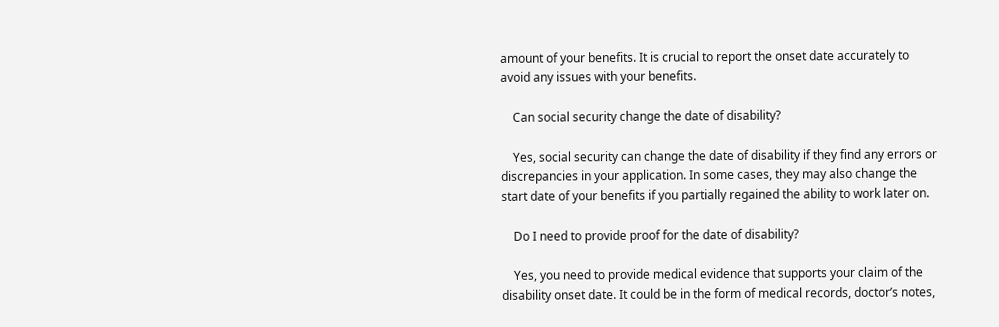amount of your benefits. It is crucial to report the onset date accurately to avoid any issues with your benefits.

    Can social security change the date of disability?

    Yes, social security can change the date of disability if they find any errors or discrepancies in your application. In some cases, they may also change the start date of your benefits if you partially regained the ability to work later on.

    Do I need to provide proof for the date of disability?

    Yes, you need to provide medical evidence that supports your claim of the disability onset date. It could be in the form of medical records, doctor’s notes,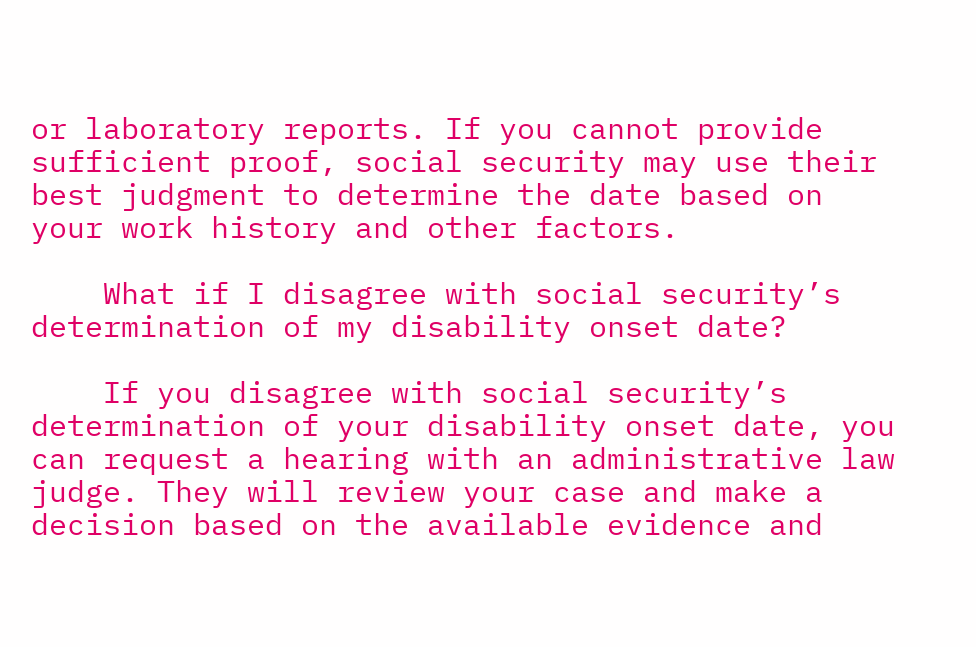or laboratory reports. If you cannot provide sufficient proof, social security may use their best judgment to determine the date based on your work history and other factors.

    What if I disagree with social security’s determination of my disability onset date?

    If you disagree with social security’s determination of your disability onset date, you can request a hearing with an administrative law judge. They will review your case and make a decision based on the available evidence and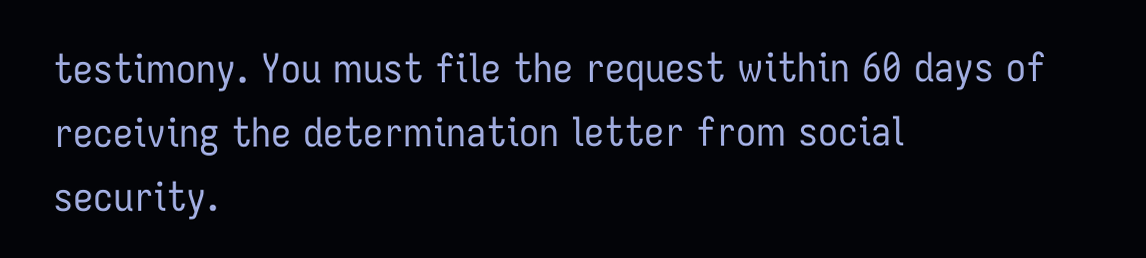testimony. You must file the request within 60 days of receiving the determination letter from social security.